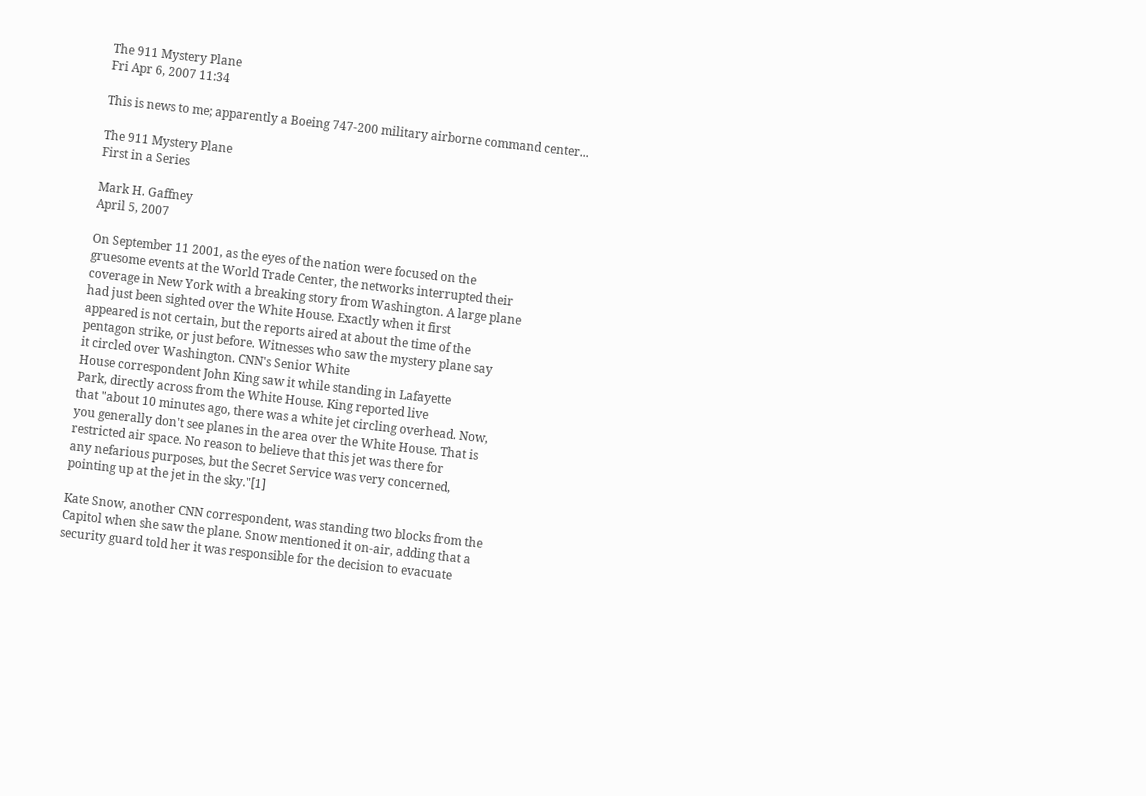The 911 Mystery Plane
Fri Apr 6, 2007 11:34

This is news to me; apparently a Boeing 747-200 military airborne command center...

The 911 Mystery Plane
First in a Series

Mark H. Gaffney
April 5, 2007

On September 11 2001, as the eyes of the nation were focused on the
gruesome events at the World Trade Center, the networks interrupted their
coverage in New York with a breaking story from Washington. A large plane
had just been sighted over the White House. Exactly when it first
appeared is not certain, but the reports aired at about the time of the
pentagon strike, or just before. Witnesses who saw the mystery plane say
it circled over Washington. CNN's Senior White
House correspondent John King saw it while standing in Lafayette
Park, directly across from the White House. King reported live
that "about 10 minutes ago, there was a white jet circling overhead. Now,
you generally don't see planes in the area over the White House. That is
restricted air space. No reason to believe that this jet was there for
any nefarious purposes, but the Secret Service was very concerned,
pointing up at the jet in the sky."[1]

Kate Snow, another CNN correspondent, was standing two blocks from the
Capitol when she saw the plane. Snow mentioned it on-air, adding that a
security guard told her it was responsible for the decision to evacuate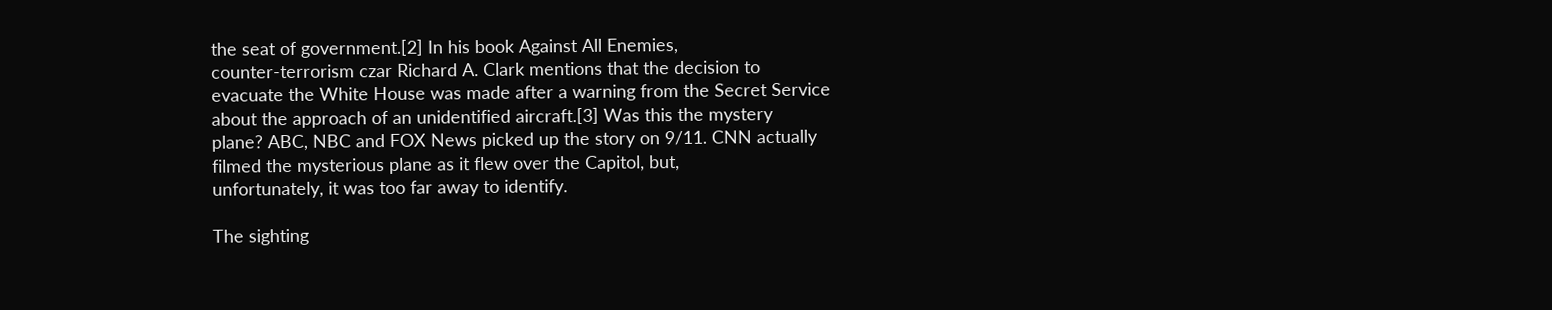the seat of government.[2] In his book Against All Enemies,
counter-terrorism czar Richard A. Clark mentions that the decision to
evacuate the White House was made after a warning from the Secret Service
about the approach of an unidentified aircraft.[3] Was this the mystery
plane? ABC, NBC and FOX News picked up the story on 9/11. CNN actually
filmed the mysterious plane as it flew over the Capitol, but,
unfortunately, it was too far away to identify.

The sighting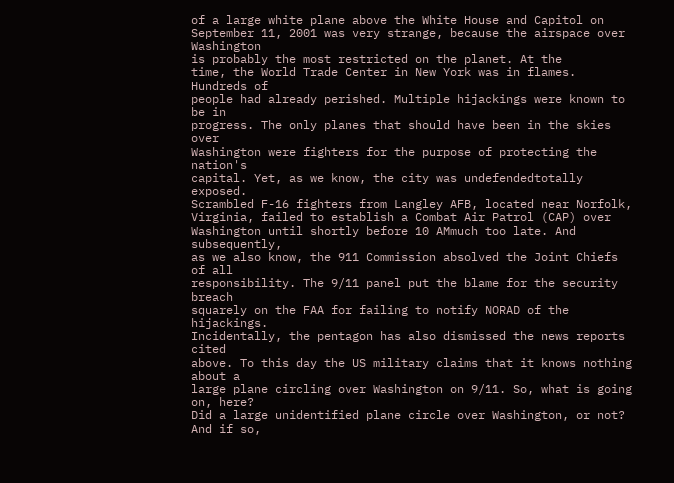of a large white plane above the White House and Capitol on
September 11, 2001 was very strange, because the airspace over Washington
is probably the most restricted on the planet. At the
time, the World Trade Center in New York was in flames. Hundreds of
people had already perished. Multiple hijackings were known to be in
progress. The only planes that should have been in the skies over
Washington were fighters for the purpose of protecting the nation's
capital. Yet, as we know, the city was undefendedtotally exposed.
Scrambled F-16 fighters from Langley AFB, located near Norfolk,
Virginia, failed to establish a Combat Air Patrol (CAP) over
Washington until shortly before 10 AMmuch too late. And subsequently,
as we also know, the 911 Commission absolved the Joint Chiefs of all
responsibility. The 9/11 panel put the blame for the security breach
squarely on the FAA for failing to notify NORAD of the hijackings.
Incidentally, the pentagon has also dismissed the news reports cited
above. To this day the US military claims that it knows nothing about a
large plane circling over Washington on 9/11. So, what is going on, here?
Did a large unidentified plane circle over Washington, or not? And if so,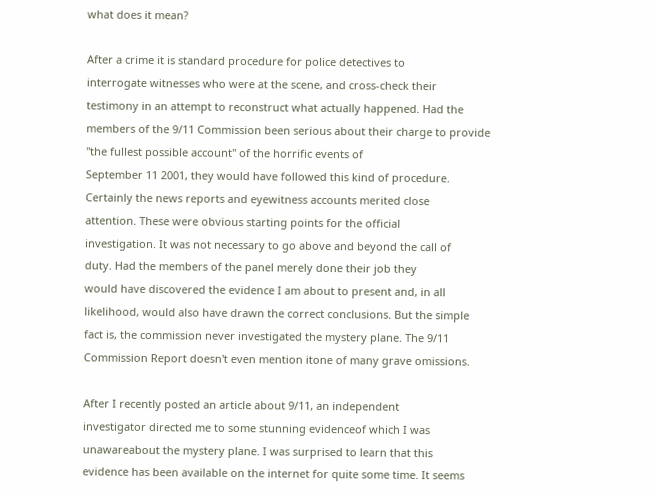what does it mean?

After a crime it is standard procedure for police detectives to
interrogate witnesses who were at the scene, and cross-check their
testimony in an attempt to reconstruct what actually happened. Had the
members of the 9/11 Commission been serious about their charge to provide
"the fullest possible account" of the horrific events of
September 11 2001, they would have followed this kind of procedure.
Certainly the news reports and eyewitness accounts merited close
attention. These were obvious starting points for the official
investigation. It was not necessary to go above and beyond the call of
duty. Had the members of the panel merely done their job they
would have discovered the evidence I am about to present and, in all
likelihood, would also have drawn the correct conclusions. But the simple
fact is, the commission never investigated the mystery plane. The 9/11
Commission Report doesn't even mention itone of many grave omissions.

After I recently posted an article about 9/11, an independent
investigator directed me to some stunning evidenceof which I was
unawareabout the mystery plane. I was surprised to learn that this
evidence has been available on the internet for quite some time. It seems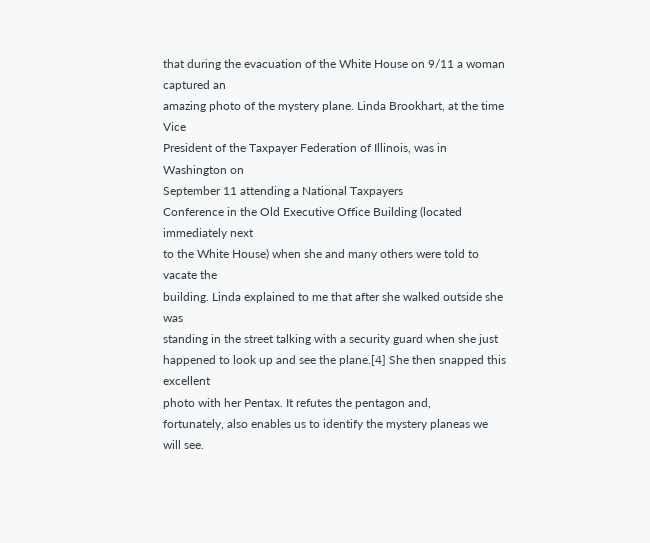that during the evacuation of the White House on 9/11 a woman captured an
amazing photo of the mystery plane. Linda Brookhart, at the time Vice
President of the Taxpayer Federation of Illinois, was in Washington on
September 11 attending a National Taxpayers
Conference in the Old Executive Office Building (located immediately next
to the White House) when she and many others were told to vacate the
building. Linda explained to me that after she walked outside she was
standing in the street talking with a security guard when she just
happened to look up and see the plane.[4] She then snapped this excellent
photo with her Pentax. It refutes the pentagon and,
fortunately, also enables us to identify the mystery planeas we will see.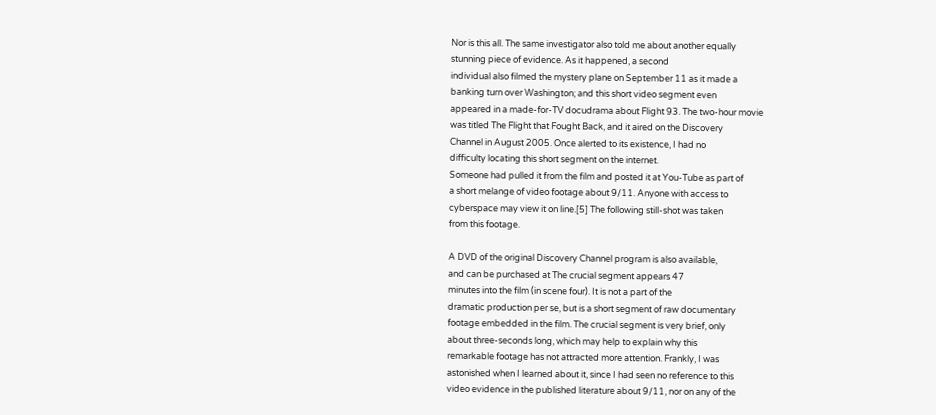Nor is this all. The same investigator also told me about another equally
stunning piece of evidence. As it happened, a second
individual also filmed the mystery plane on September 11 as it made a
banking turn over Washington; and this short video segment even
appeared in a made-for-TV docudrama about Flight 93. The two-hour movie
was titled The Flight that Fought Back, and it aired on the Discovery
Channel in August 2005. Once alerted to its existence, I had no
difficulty locating this short segment on the internet.
Someone had pulled it from the film and posted it at You-Tube as part of
a short melange of video footage about 9/11. Anyone with access to
cyberspace may view it on line.[5] The following still-shot was taken
from this footage.

A DVD of the original Discovery Channel program is also available,
and can be purchased at The crucial segment appears 47
minutes into the film (in scene four). It is not a part of the
dramatic production per se, but is a short segment of raw documentary
footage embedded in the film. The crucial segment is very brief, only
about three-seconds long, which may help to explain why this
remarkable footage has not attracted more attention. Frankly, I was
astonished when I learned about it, since I had seen no reference to this
video evidence in the published literature about 9/11, nor on any of the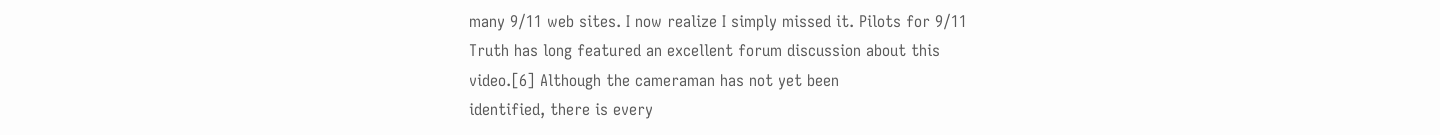many 9/11 web sites. I now realize I simply missed it. Pilots for 9/11
Truth has long featured an excellent forum discussion about this
video.[6] Although the cameraman has not yet been
identified, there is every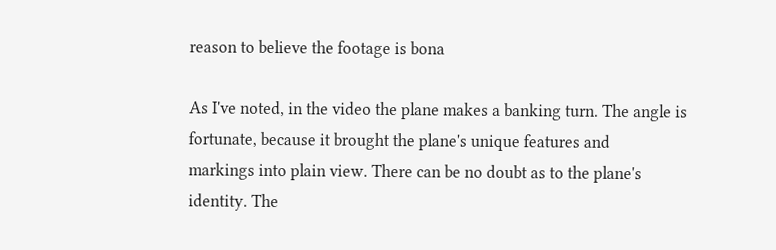reason to believe the footage is bona

As I've noted, in the video the plane makes a banking turn. The angle is
fortunate, because it brought the plane's unique features and
markings into plain view. There can be no doubt as to the plane's
identity. The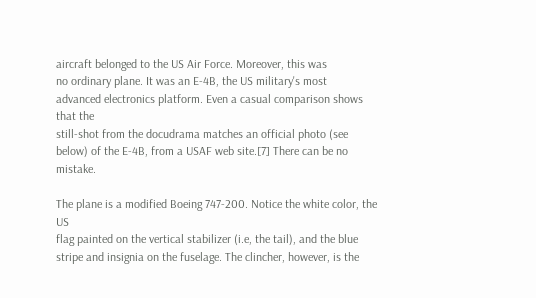aircraft belonged to the US Air Force. Moreover, this was
no ordinary plane. It was an E-4B, the US military's most
advanced electronics platform. Even a casual comparison shows that the
still-shot from the docudrama matches an official photo (see
below) of the E-4B, from a USAF web site.[7] There can be no mistake.

The plane is a modified Boeing 747-200. Notice the white color, the US
flag painted on the vertical stabilizer (i.e, the tail), and the blue
stripe and insignia on the fuselage. The clincher, however, is the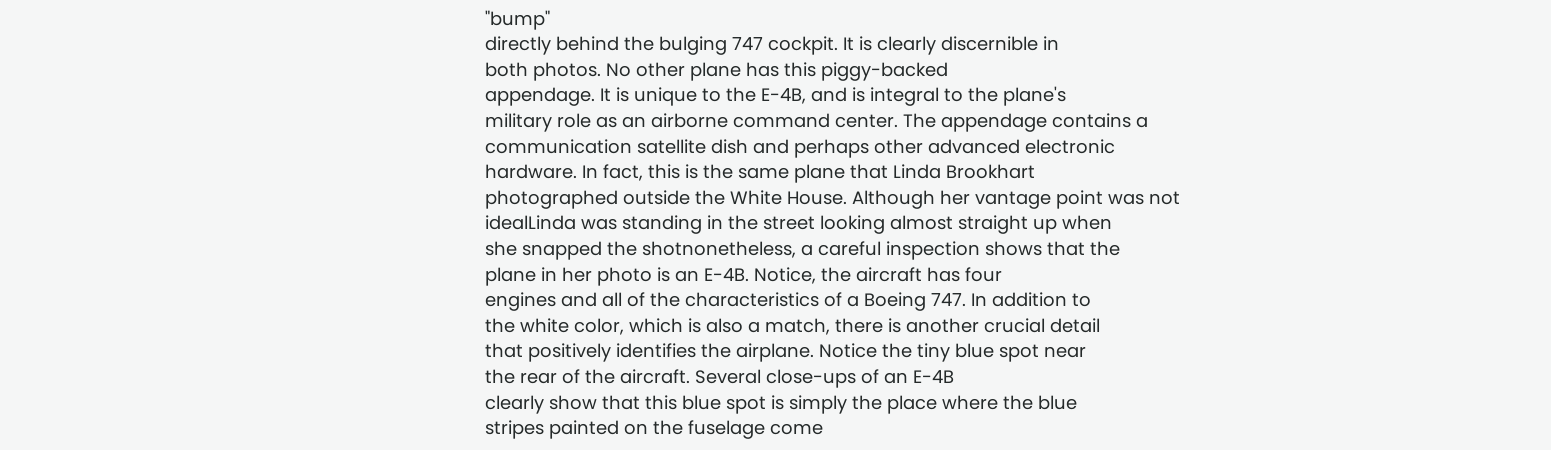"bump"
directly behind the bulging 747 cockpit. It is clearly discernible in
both photos. No other plane has this piggy-backed
appendage. It is unique to the E-4B, and is integral to the plane's
military role as an airborne command center. The appendage contains a
communication satellite dish and perhaps other advanced electronic
hardware. In fact, this is the same plane that Linda Brookhart
photographed outside the White House. Although her vantage point was not
idealLinda was standing in the street looking almost straight up when
she snapped the shotnonetheless, a careful inspection shows that the
plane in her photo is an E-4B. Notice, the aircraft has four
engines and all of the characteristics of a Boeing 747. In addition to
the white color, which is also a match, there is another crucial detail
that positively identifies the airplane. Notice the tiny blue spot near
the rear of the aircraft. Several close-ups of an E-4B
clearly show that this blue spot is simply the place where the blue
stripes painted on the fuselage come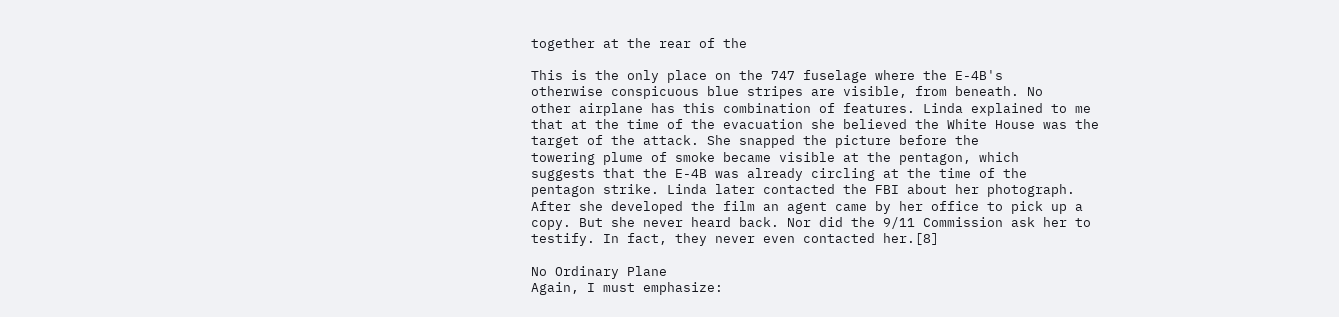together at the rear of the

This is the only place on the 747 fuselage where the E-4B's
otherwise conspicuous blue stripes are visible, from beneath. No
other airplane has this combination of features. Linda explained to me
that at the time of the evacuation she believed the White House was the
target of the attack. She snapped the picture before the
towering plume of smoke became visible at the pentagon, which
suggests that the E-4B was already circling at the time of the
pentagon strike. Linda later contacted the FBI about her photograph.
After she developed the film an agent came by her office to pick up a
copy. But she never heard back. Nor did the 9/11 Commission ask her to
testify. In fact, they never even contacted her.[8]

No Ordinary Plane
Again, I must emphasize: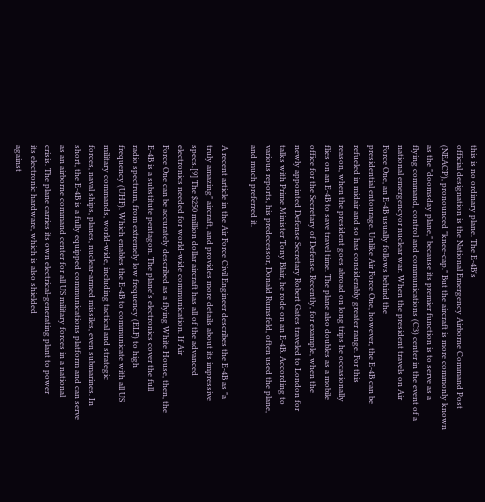this is no ordinary plane. The E-4B's
official designation is the National Emergency Airborne Command Post
(NEACP), pronounced "knee-cap." But the aircraft is more commonly known
as the "doomsday plane," because its premier function is to serve as a
flying command, control and communications (C3) center in the event of a
national emergencyor nuclear war. When the president travels on Air
Force One, an E-4B usually follows behind the
presidential entourage. Unlike Air Force One, however, the E-4B can be
refueled in midair and so has considerably greater range. For this
reason, when the president goes abroad on long trips he occasionally
flies on an E-4B to save travel time. The plane also doubles as a mobile
office for the Secretary of Defense. Recently, for example, when the
newly appointed Defense Secretary Robert Gates traveled to London for
talks with Prime Minister Tony Blair, he rode on an E-4B. According to
various reports, his predecessor, Donald Rumsfeld, often used the plane,
and much preferred it.

A recent article in the Air Force Civil Engineer describes the E-4B as "a
truly amazing" aircraft, and provides more details about its impressive
specs.[9] The $250 million dollar aircraft has all of the advanced
electronics needed for world-wide communication. If Air
Force One can be accurately described as a flying White House, then, the
E-4B is a substitute pentagon. The plane's electronics cover the full
radio spectrum, from extremely low frequency (ELF) to high
frequency (UHF). Which enables the E-4B to communicate with all US
military commands, world-wide, including tactical and strategic
forces, naval ships, planes, nuclear-armed missiles, even submarines. In
short, the E-4B is a fully equipped communications platform and can serve
as an airborne command center for all US military forces in a national
crisis. The plane carries its own electrical-generating plant to power
its electronic hardware, which is also shielded
against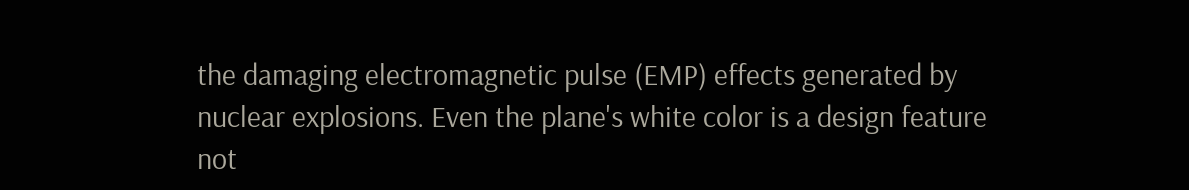the damaging electromagnetic pulse (EMP) effects generated by
nuclear explosions. Even the plane's white color is a design feature
not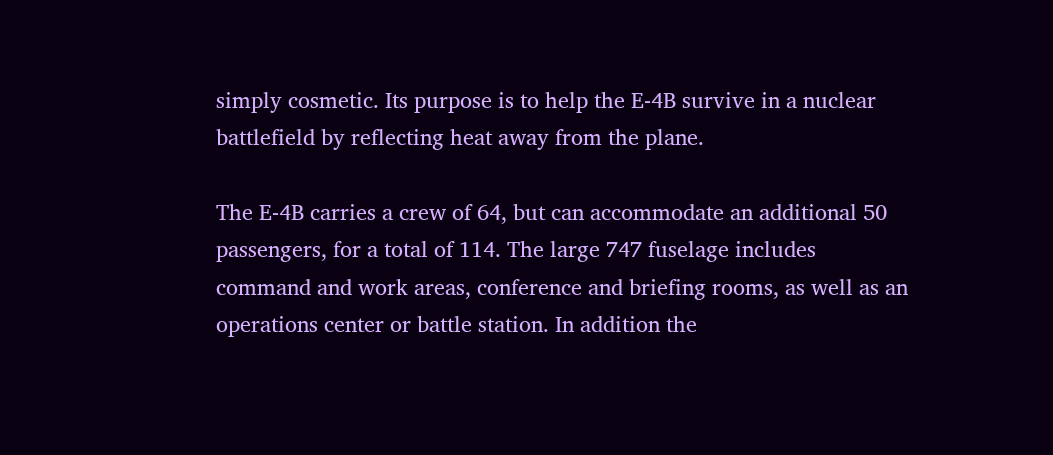simply cosmetic. Its purpose is to help the E-4B survive in a nuclear
battlefield by reflecting heat away from the plane.

The E-4B carries a crew of 64, but can accommodate an additional 50
passengers, for a total of 114. The large 747 fuselage includes
command and work areas, conference and briefing rooms, as well as an
operations center or battle station. In addition the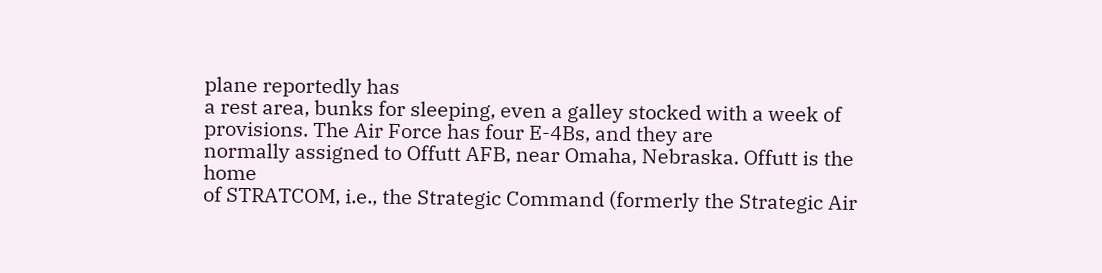plane reportedly has
a rest area, bunks for sleeping, even a galley stocked with a week of
provisions. The Air Force has four E-4Bs, and they are
normally assigned to Offutt AFB, near Omaha, Nebraska. Offutt is the home
of STRATCOM, i.e., the Strategic Command (formerly the Strategic Air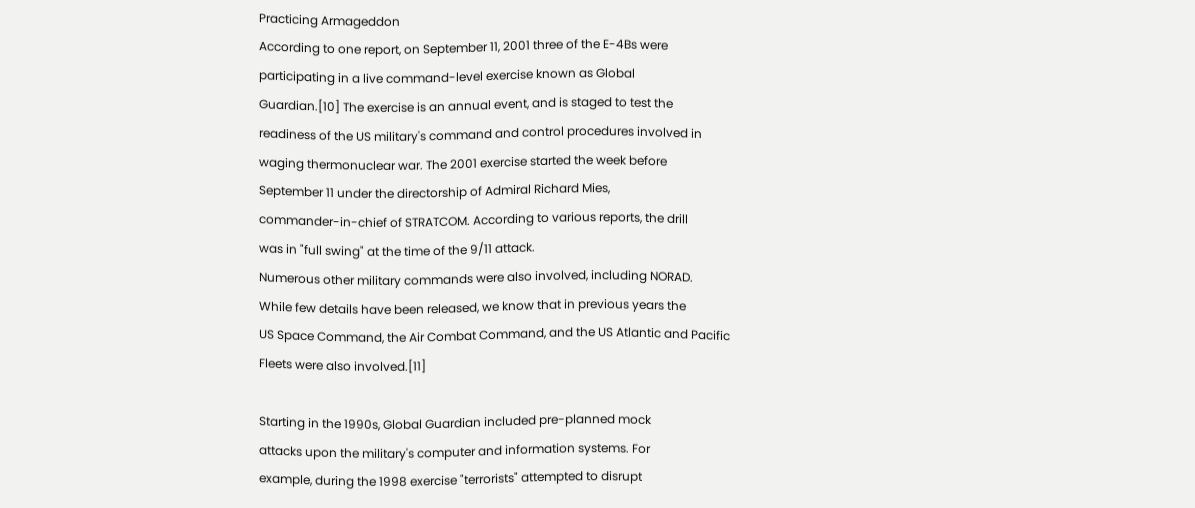Practicing Armageddon
According to one report, on September 11, 2001 three of the E-4Bs were
participating in a live command-level exercise known as Global
Guardian.[10] The exercise is an annual event, and is staged to test the
readiness of the US military's command and control procedures involved in
waging thermonuclear war. The 2001 exercise started the week before
September 11 under the directorship of Admiral Richard Mies,
commander-in-chief of STRATCOM. According to various reports, the drill
was in "full swing" at the time of the 9/11 attack.
Numerous other military commands were also involved, including NORAD.
While few details have been released, we know that in previous years the
US Space Command, the Air Combat Command, and the US Atlantic and Pacific
Fleets were also involved.[11]

Starting in the 1990s, Global Guardian included pre-planned mock
attacks upon the military's computer and information systems. For
example, during the 1998 exercise "terrorists" attempted to disrupt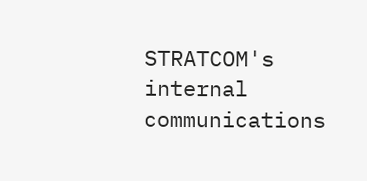STRATCOM's internal communications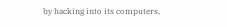by hacking into its computers,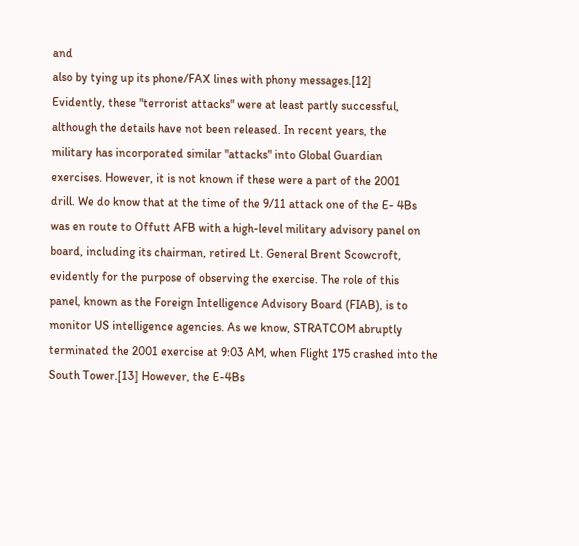and
also by tying up its phone/FAX lines with phony messages.[12]
Evidently, these "terrorist attacks" were at least partly successful,
although the details have not been released. In recent years, the
military has incorporated similar "attacks" into Global Guardian
exercises. However, it is not known if these were a part of the 2001
drill. We do know that at the time of the 9/11 attack one of the E- 4Bs
was en route to Offutt AFB with a high-level military advisory panel on
board, including its chairman, retired Lt. General Brent Scowcroft,
evidently for the purpose of observing the exercise. The role of this
panel, known as the Foreign Intelligence Advisory Board (FIAB), is to
monitor US intelligence agencies. As we know, STRATCOM abruptly
terminated the 2001 exercise at 9:03 AM, when Flight 175 crashed into the
South Tower.[13] However, the E-4Bs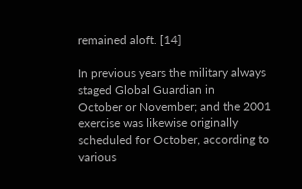remained aloft. [14]

In previous years the military always staged Global Guardian in
October or November; and the 2001 exercise was likewise originally
scheduled for October, according to various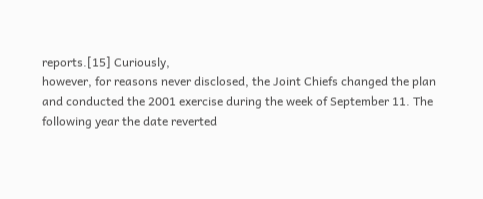reports.[15] Curiously,
however, for reasons never disclosed, the Joint Chiefs changed the plan
and conducted the 2001 exercise during the week of September 11. The
following year the date reverted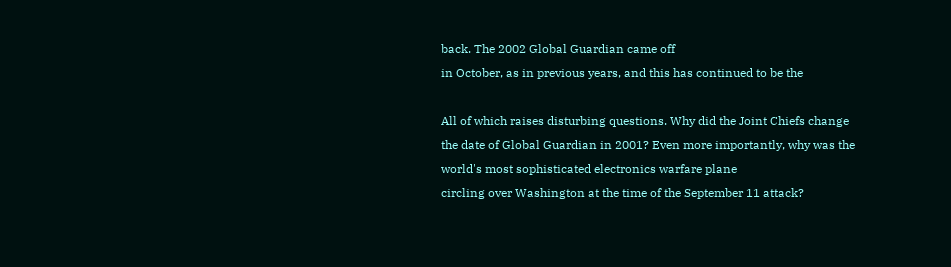back. The 2002 Global Guardian came off
in October, as in previous years, and this has continued to be the

All of which raises disturbing questions. Why did the Joint Chiefs change
the date of Global Guardian in 2001? Even more importantly, why was the
world's most sophisticated electronics warfare plane
circling over Washington at the time of the September 11 attack?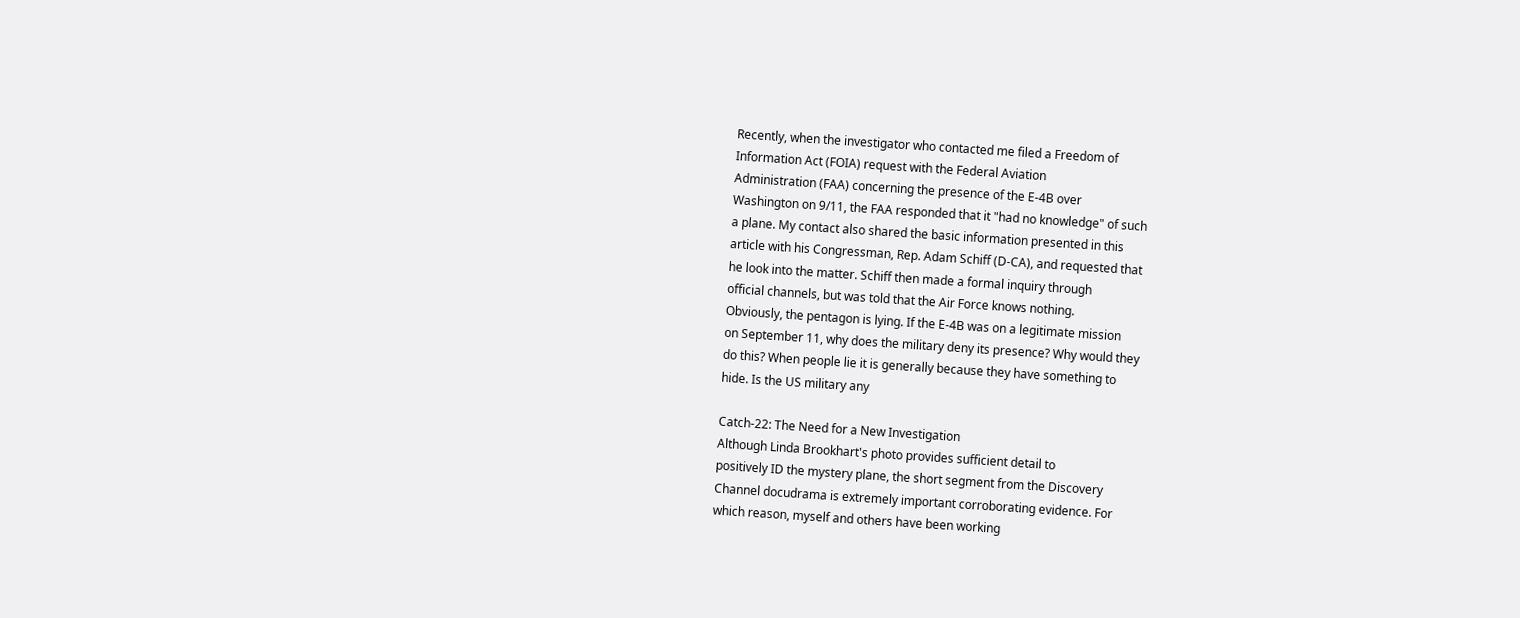Recently, when the investigator who contacted me filed a Freedom of
Information Act (FOIA) request with the Federal Aviation
Administration (FAA) concerning the presence of the E-4B over
Washington on 9/11, the FAA responded that it "had no knowledge" of such
a plane. My contact also shared the basic information presented in this
article with his Congressman, Rep. Adam Schiff (D-CA), and requested that
he look into the matter. Schiff then made a formal inquiry through
official channels, but was told that the Air Force knows nothing.
Obviously, the pentagon is lying. If the E-4B was on a legitimate mission
on September 11, why does the military deny its presence? Why would they
do this? When people lie it is generally because they have something to
hide. Is the US military any

Catch-22: The Need for a New Investigation
Although Linda Brookhart's photo provides sufficient detail to
positively ID the mystery plane, the short segment from the Discovery
Channel docudrama is extremely important corroborating evidence. For
which reason, myself and others have been working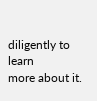diligently to learn
more about it.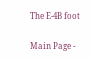The E-4B foot

Main Page -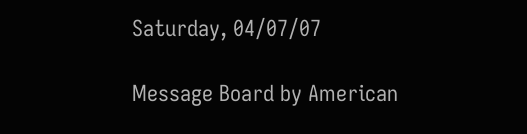Saturday, 04/07/07

Message Board by American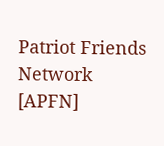Patriot Friends Network [APFN]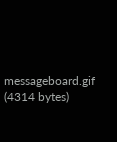messageboard.gif (4314 bytes)